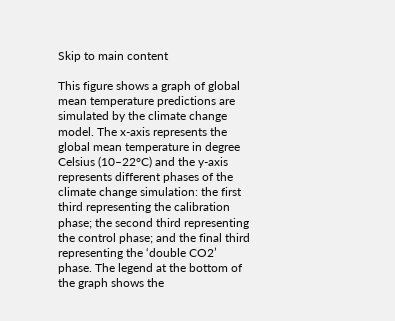Skip to main content

This figure shows a graph of global mean temperature predictions are simulated by the climate change model. The x-axis represents the global mean temperature in degree Celsius (10–22°C) and the y-axis represents different phases of the climate change simulation: the first third representing the calibration phase; the second third representing the control phase; and the final third representing the ‘double CO2’ phase. The legend at the bottom of the graph shows the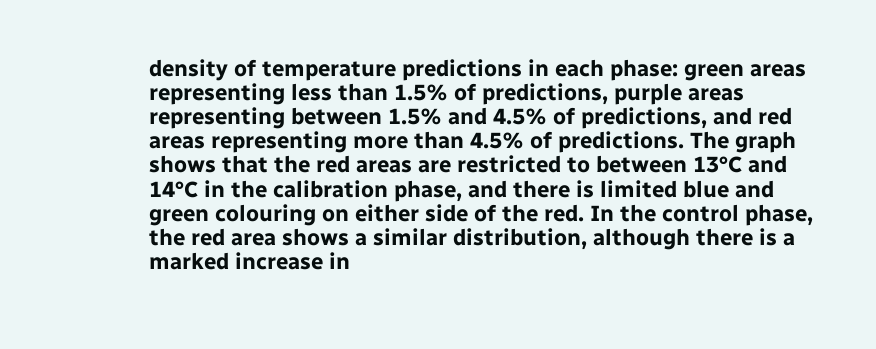density of temperature predictions in each phase: green areas representing less than 1.5% of predictions, purple areas representing between 1.5% and 4.5% of predictions, and red areas representing more than 4.5% of predictions. The graph shows that the red areas are restricted to between 13°C and 14°C in the calibration phase, and there is limited blue and green colouring on either side of the red. In the control phase, the red area shows a similar distribution, although there is a marked increase in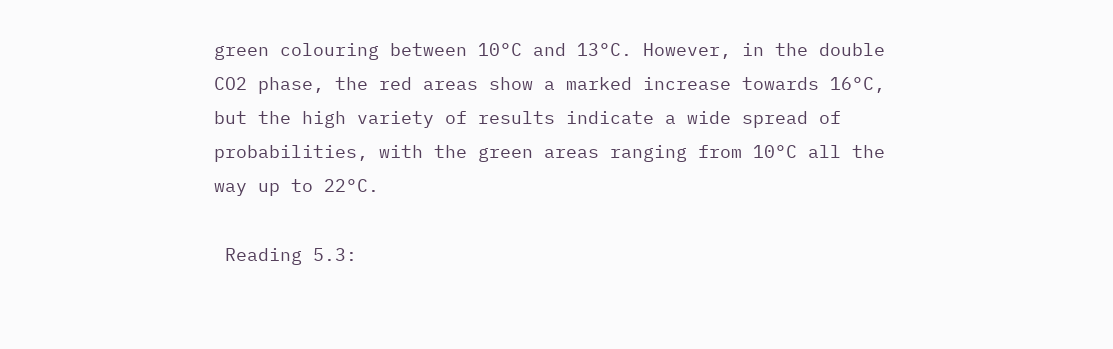green colouring between 10°C and 13°C. However, in the double CO2 phase, the red areas show a marked increase towards 16°C, but the high variety of results indicate a wide spread of probabilities, with the green areas ranging from 10°C all the way up to 22°C.

 Reading 5.3: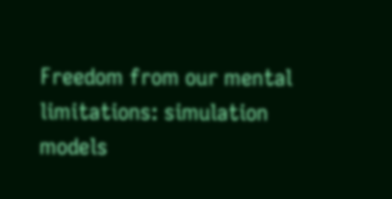Freedom from our mental limitations: simulation models